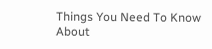Things You Need To Know About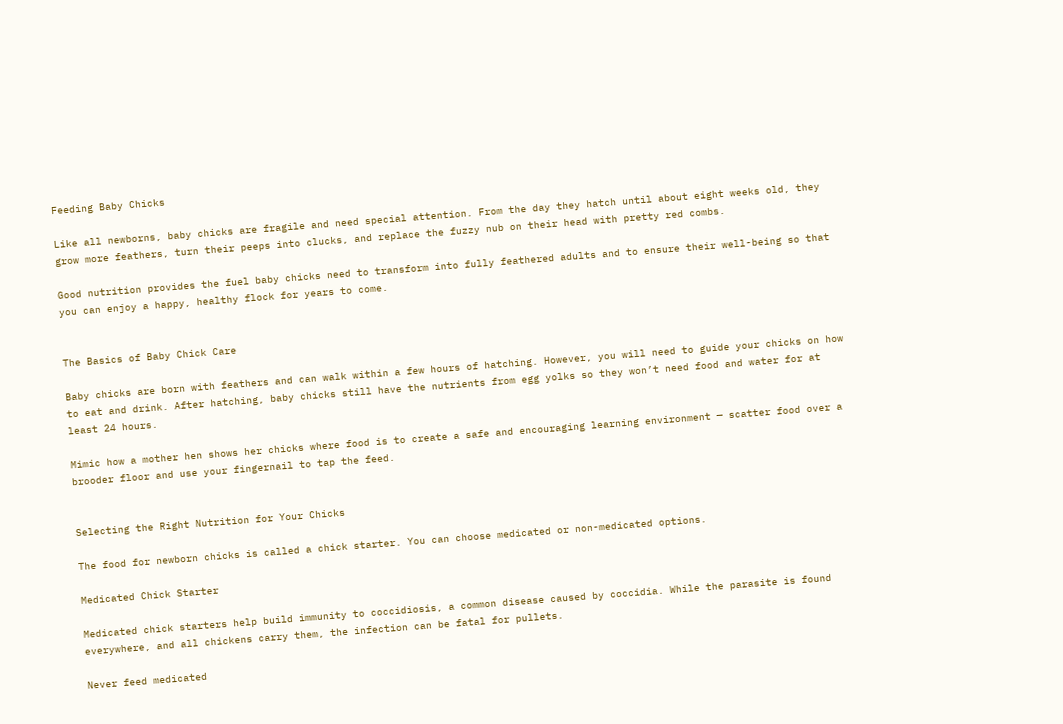Feeding Baby Chicks

Like all newborns, baby chicks are fragile and need special attention. From the day they hatch until about eight weeks old, they grow more feathers, turn their peeps into clucks, and replace the fuzzy nub on their head with pretty red combs.

Good nutrition provides the fuel baby chicks need to transform into fully feathered adults and to ensure their well-being so that you can enjoy a happy, healthy flock for years to come.


The Basics of Baby Chick Care

Baby chicks are born with feathers and can walk within a few hours of hatching. However, you will need to guide your chicks on how to eat and drink. After hatching, baby chicks still have the nutrients from egg yolks so they won’t need food and water for at least 24 hours.

Mimic how a mother hen shows her chicks where food is to create a safe and encouraging learning environment — scatter food over a brooder floor and use your fingernail to tap the feed.


Selecting the Right Nutrition for Your Chicks

The food for newborn chicks is called a chick starter. You can choose medicated or non-medicated options.

Medicated Chick Starter

Medicated chick starters help build immunity to coccidiosis, a common disease caused by coccidia. While the parasite is found everywhere, and all chickens carry them, the infection can be fatal for pullets.

Never feed medicated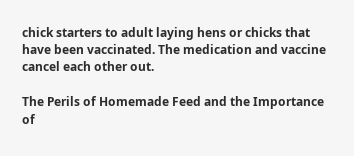chick starters to adult laying hens or chicks that have been vaccinated. The medication and vaccine cancel each other out.

The Perils of Homemade Feed and the Importance of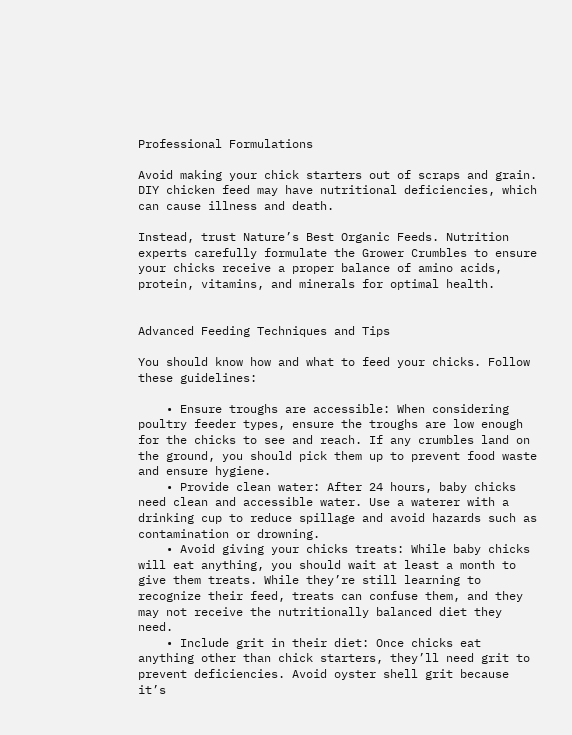Professional Formulations

Avoid making your chick starters out of scraps and grain. DIY chicken feed may have nutritional deficiencies, which can cause illness and death.

Instead, trust Nature’s Best Organic Feeds. Nutrition experts carefully formulate the Grower Crumbles to ensure your chicks receive a proper balance of amino acids, protein, vitamins, and minerals for optimal health.


Advanced Feeding Techniques and Tips

You should know how and what to feed your chicks. Follow these guidelines:

    • Ensure troughs are accessible: When considering poultry feeder types, ensure the troughs are low enough for the chicks to see and reach. If any crumbles land on the ground, you should pick them up to prevent food waste and ensure hygiene.
    • Provide clean water: After 24 hours, baby chicks need clean and accessible water. Use a waterer with a drinking cup to reduce spillage and avoid hazards such as contamination or drowning.
    • Avoid giving your chicks treats: While baby chicks will eat anything, you should wait at least a month to give them treats. While they’re still learning to recognize their feed, treats can confuse them, and they may not receive the nutritionally balanced diet they need.
    • Include grit in their diet: Once chicks eat anything other than chick starters, they’ll need grit to prevent deficiencies. Avoid oyster shell grit because it’s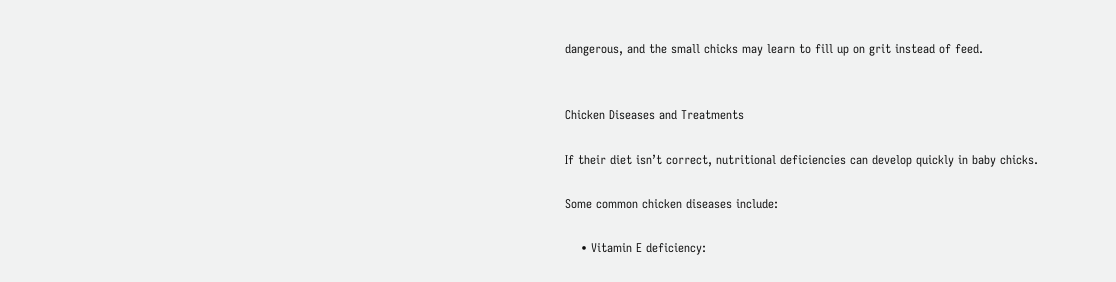dangerous, and the small chicks may learn to fill up on grit instead of feed.


Chicken Diseases and Treatments

If their diet isn’t correct, nutritional deficiencies can develop quickly in baby chicks.

Some common chicken diseases include:

    • Vitamin E deficiency: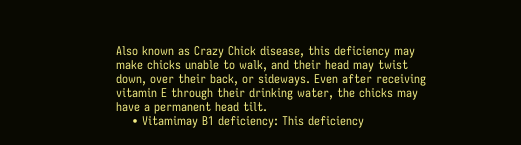Also known as Crazy Chick disease, this deficiency may make chicks unable to walk, and their head may twist down, over their back, or sideways. Even after receiving vitamin E through their drinking water, the chicks may have a permanent head tilt.
    • Vitamimay B1 deficiency: This deficiency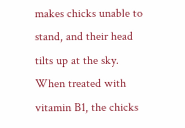makes chicks unable to stand, and their head tilts up at the sky. When treated with vitamin B1, the chicks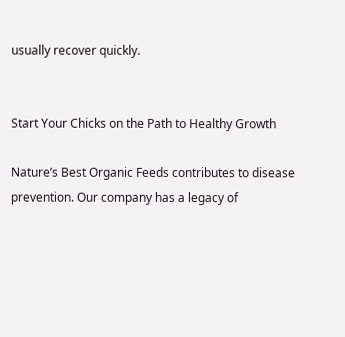usually recover quickly.


Start Your Chicks on the Path to Healthy Growth

Nature’s Best Organic Feeds contributes to disease prevention. Our company has a legacy of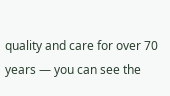quality and care for over 70 years — you can see the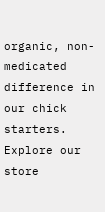organic, non-medicated difference in our chick starters. Explore our store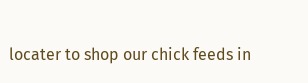locater to shop our chick feeds in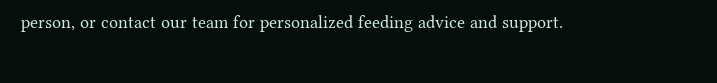person, or contact our team for personalized feeding advice and support.